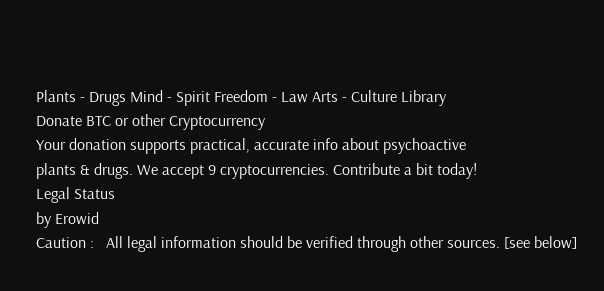Plants - Drugs Mind - Spirit Freedom - Law Arts - Culture Library
Donate BTC or other Cryptocurrency
Your donation supports practical, accurate info about psychoactive
plants & drugs. We accept 9 cryptocurrencies. Contribute a bit today!
Legal Status
by Erowid
Caution :   All legal information should be verified through other sources. [see below]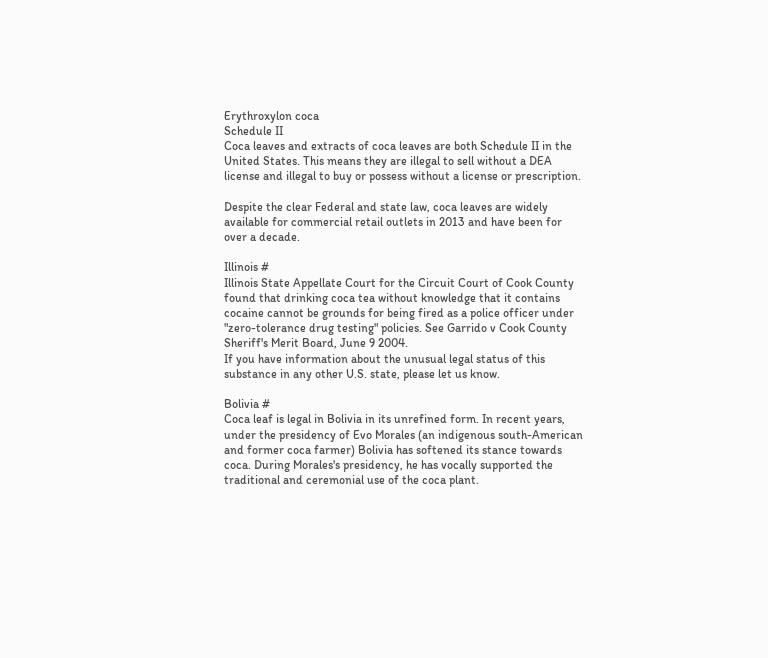Erythroxylon coca
Schedule II
Coca leaves and extracts of coca leaves are both Schedule II in the United States. This means they are illegal to sell without a DEA license and illegal to buy or possess without a license or prescription.

Despite the clear Federal and state law, coca leaves are widely available for commercial retail outlets in 2013 and have been for over a decade.

Illinois #
Illinois State Appellate Court for the Circuit Court of Cook County found that drinking coca tea without knowledge that it contains cocaine cannot be grounds for being fired as a police officer under "zero-tolerance drug testing" policies. See Garrido v Cook County Sheriff's Merit Board, June 9 2004.
If you have information about the unusual legal status of this substance in any other U.S. state, please let us know.

Bolivia #
Coca leaf is legal in Bolivia in its unrefined form. In recent years, under the presidency of Evo Morales (an indigenous south-American and former coca farmer) Bolivia has softened its stance towards coca. During Morales's presidency, he has vocally supported the traditional and ceremonial use of the coca plant.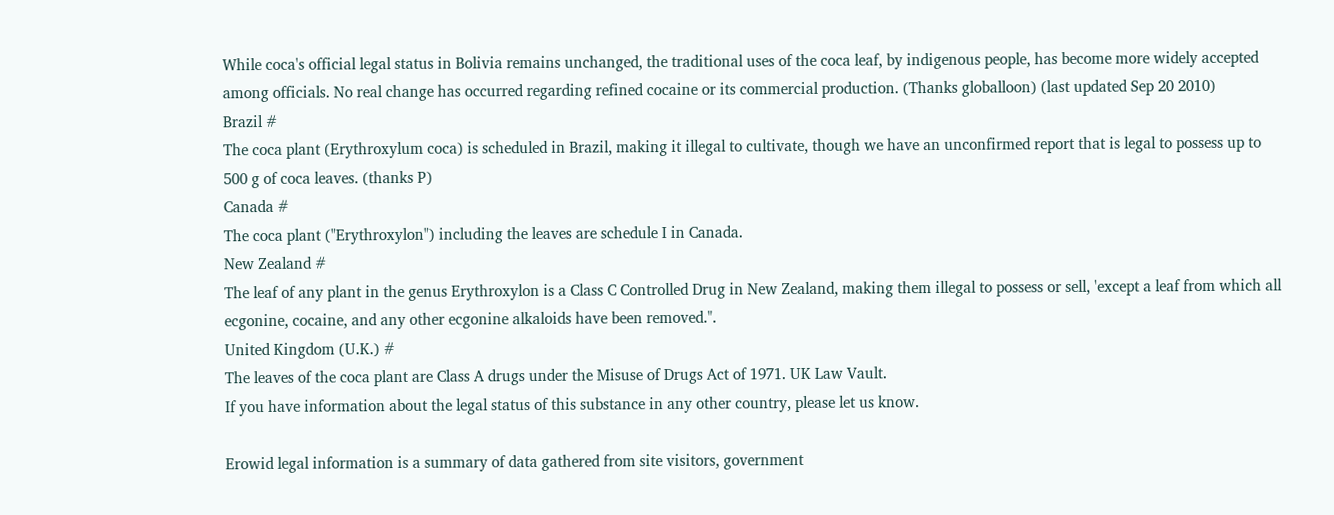While coca's official legal status in Bolivia remains unchanged, the traditional uses of the coca leaf, by indigenous people, has become more widely accepted among officials. No real change has occurred regarding refined cocaine or its commercial production. (Thanks globalloon) (last updated Sep 20 2010)
Brazil #
The coca plant (Erythroxylum coca) is scheduled in Brazil, making it illegal to cultivate, though we have an unconfirmed report that is legal to possess up to 500 g of coca leaves. (thanks P)
Canada #
The coca plant ("Erythroxylon") including the leaves are schedule I in Canada.
New Zealand #
The leaf of any plant in the genus Erythroxylon is a Class C Controlled Drug in New Zealand, making them illegal to possess or sell, 'except a leaf from which all ecgonine, cocaine, and any other ecgonine alkaloids have been removed.".
United Kingdom (U.K.) #
The leaves of the coca plant are Class A drugs under the Misuse of Drugs Act of 1971. UK Law Vault.
If you have information about the legal status of this substance in any other country, please let us know.

Erowid legal information is a summary of data gathered from site visitors, government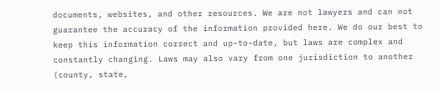documents, websites, and other resources. We are not lawyers and can not guarantee the accuracy of the information provided here. We do our best to keep this information correct and up-to-date, but laws are complex and constantly changing. Laws may also vary from one jurisdiction to another (county, state,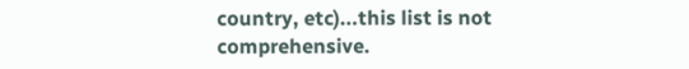country, etc)...this list is not comprehensive.